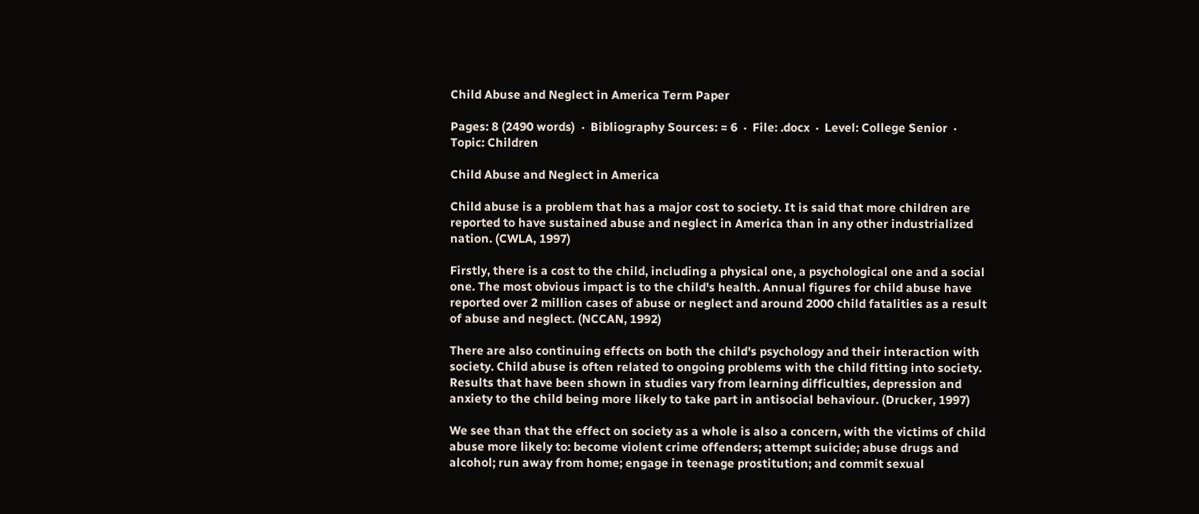Child Abuse and Neglect in America Term Paper

Pages: 8 (2490 words)  ·  Bibliography Sources: ≈ 6  ·  File: .docx  ·  Level: College Senior  ·  Topic: Children

Child Abuse and Neglect in America

Child abuse is a problem that has a major cost to society. It is said that more children are reported to have sustained abuse and neglect in America than in any other industrialized nation. (CWLA, 1997)

Firstly, there is a cost to the child, including a physical one, a psychological one and a social one. The most obvious impact is to the child's health. Annual figures for child abuse have reported over 2 million cases of abuse or neglect and around 2000 child fatalities as a result of abuse and neglect. (NCCAN, 1992)

There are also continuing effects on both the child's psychology and their interaction with society. Child abuse is often related to ongoing problems with the child fitting into society. Results that have been shown in studies vary from learning difficulties, depression and anxiety to the child being more likely to take part in antisocial behaviour. (Drucker, 1997)

We see than that the effect on society as a whole is also a concern, with the victims of child abuse more likely to: become violent crime offenders; attempt suicide; abuse drugs and alcohol; run away from home; engage in teenage prostitution; and commit sexual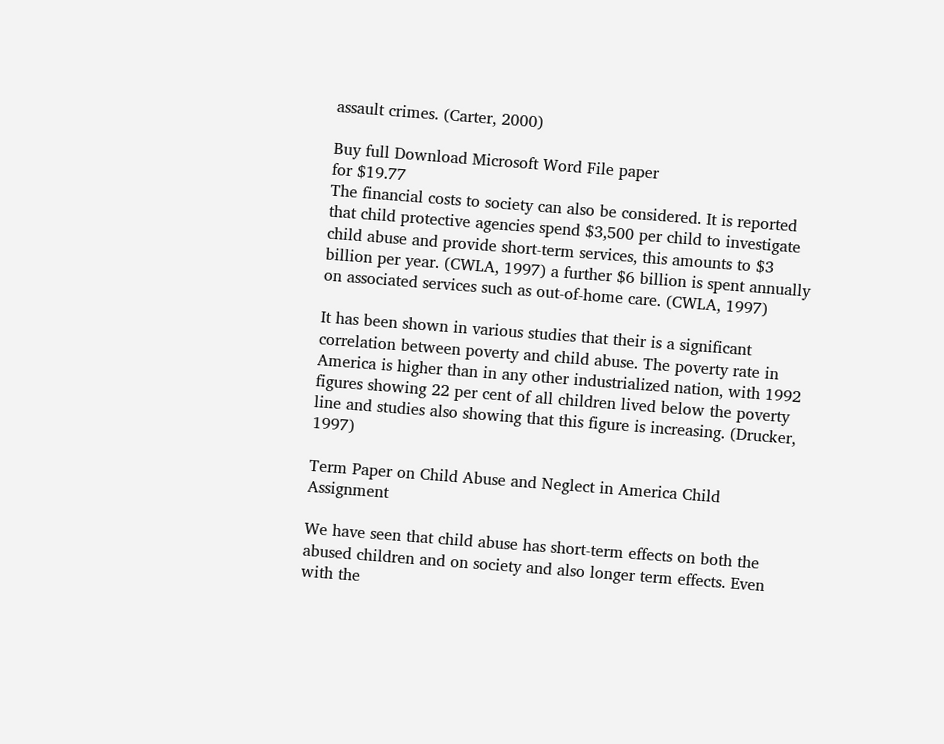assault crimes. (Carter, 2000)

Buy full Download Microsoft Word File paper
for $19.77
The financial costs to society can also be considered. It is reported that child protective agencies spend $3,500 per child to investigate child abuse and provide short-term services, this amounts to $3 billion per year. (CWLA, 1997) a further $6 billion is spent annually on associated services such as out-of-home care. (CWLA, 1997)

It has been shown in various studies that their is a significant correlation between poverty and child abuse. The poverty rate in America is higher than in any other industrialized nation, with 1992 figures showing 22 per cent of all children lived below the poverty line and studies also showing that this figure is increasing. (Drucker, 1997)

Term Paper on Child Abuse and Neglect in America Child Assignment

We have seen that child abuse has short-term effects on both the abused children and on society and also longer term effects. Even with the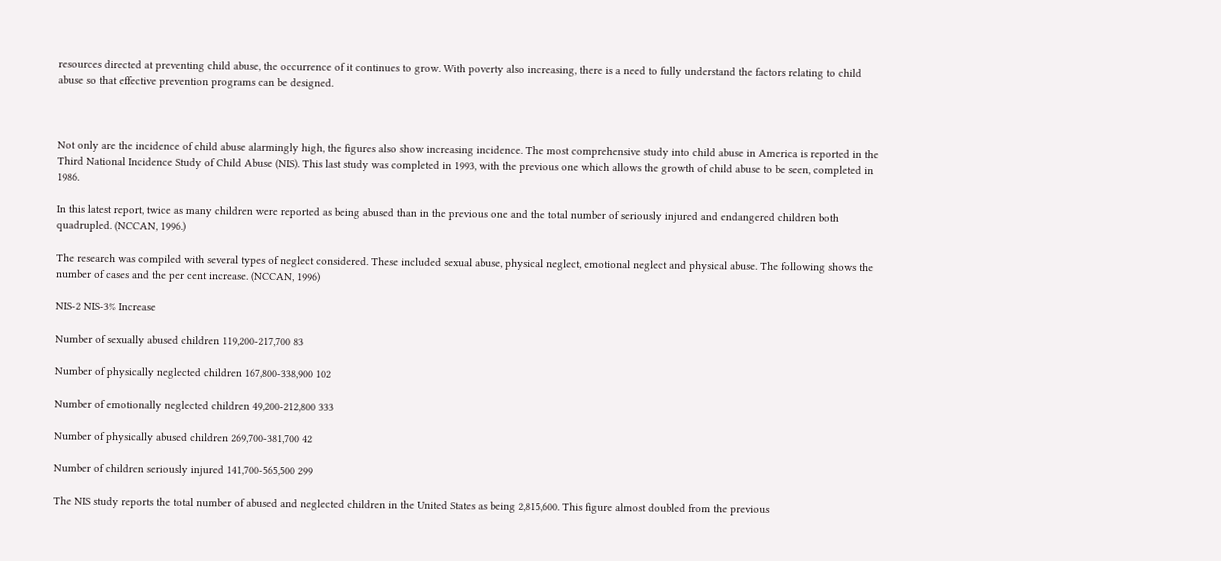resources directed at preventing child abuse, the occurrence of it continues to grow. With poverty also increasing, there is a need to fully understand the factors relating to child abuse so that effective prevention programs can be designed.



Not only are the incidence of child abuse alarmingly high, the figures also show increasing incidence. The most comprehensive study into child abuse in America is reported in the Third National Incidence Study of Child Abuse (NIS). This last study was completed in 1993, with the previous one which allows the growth of child abuse to be seen, completed in 1986.

In this latest report, twice as many children were reported as being abused than in the previous one and the total number of seriously injured and endangered children both quadrupled. (NCCAN, 1996.)

The research was compiled with several types of neglect considered. These included sexual abuse, physical neglect, emotional neglect and physical abuse. The following shows the number of cases and the per cent increase. (NCCAN, 1996)

NIS-2 NIS-3% Increase

Number of sexually abused children 119,200-217,700 83

Number of physically neglected children 167,800-338,900 102

Number of emotionally neglected children 49,200-212,800 333

Number of physically abused children 269,700-381,700 42

Number of children seriously injured 141,700-565,500 299

The NIS study reports the total number of abused and neglected children in the United States as being 2,815,600. This figure almost doubled from the previous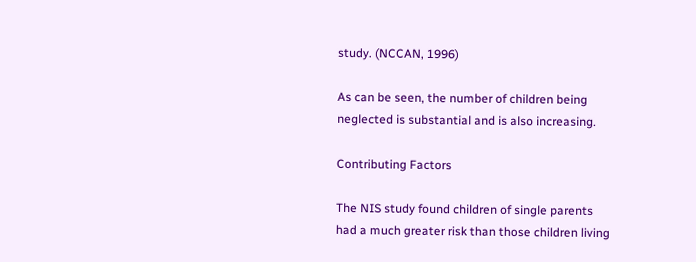study. (NCCAN, 1996)

As can be seen, the number of children being neglected is substantial and is also increasing.

Contributing Factors

The NIS study found children of single parents had a much greater risk than those children living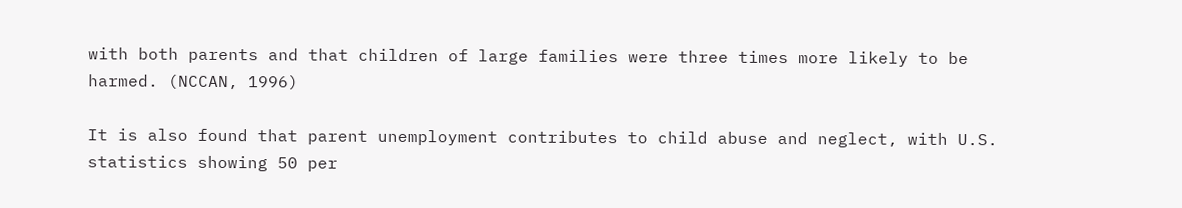with both parents and that children of large families were three times more likely to be harmed. (NCCAN, 1996)

It is also found that parent unemployment contributes to child abuse and neglect, with U.S. statistics showing 50 per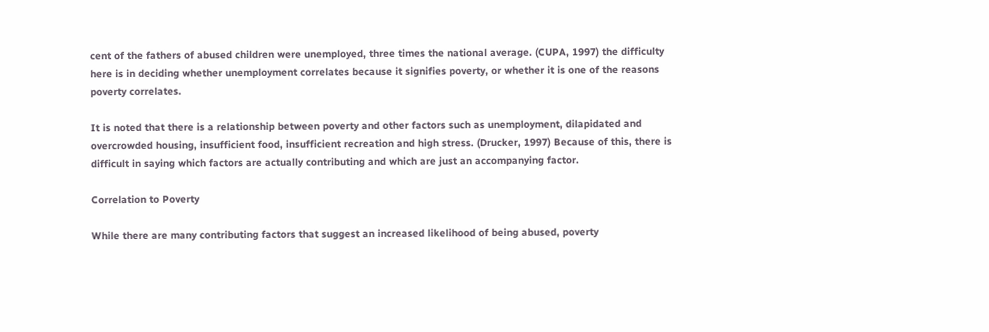cent of the fathers of abused children were unemployed, three times the national average. (CUPA, 1997) the difficulty here is in deciding whether unemployment correlates because it signifies poverty, or whether it is one of the reasons poverty correlates.

It is noted that there is a relationship between poverty and other factors such as unemployment, dilapidated and overcrowded housing, insufficient food, insufficient recreation and high stress. (Drucker, 1997) Because of this, there is difficult in saying which factors are actually contributing and which are just an accompanying factor.

Correlation to Poverty

While there are many contributing factors that suggest an increased likelihood of being abused, poverty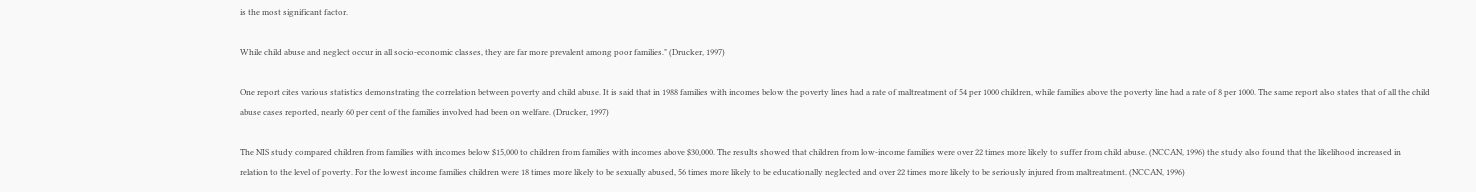is the most significant factor.

While child abuse and neglect occur in all socio-economic classes, they are far more prevalent among poor families." (Drucker, 1997)

One report cites various statistics demonstrating the correlation between poverty and child abuse. It is said that in 1988 families with incomes below the poverty lines had a rate of maltreatment of 54 per 1000 children, while families above the poverty line had a rate of 8 per 1000. The same report also states that of all the child abuse cases reported, nearly 60 per cent of the families involved had been on welfare. (Drucker, 1997)

The NIS study compared children from families with incomes below $15,000 to children from families with incomes above $30,000. The results showed that children from low-income families were over 22 times more likely to suffer from child abuse. (NCCAN, 1996) the study also found that the likelihood increased in relation to the level of poverty. For the lowest income families children were 18 times more likely to be sexually abused, 56 times more likely to be educationally neglected and over 22 times more likely to be seriously injured from maltreatment. (NCCAN, 1996)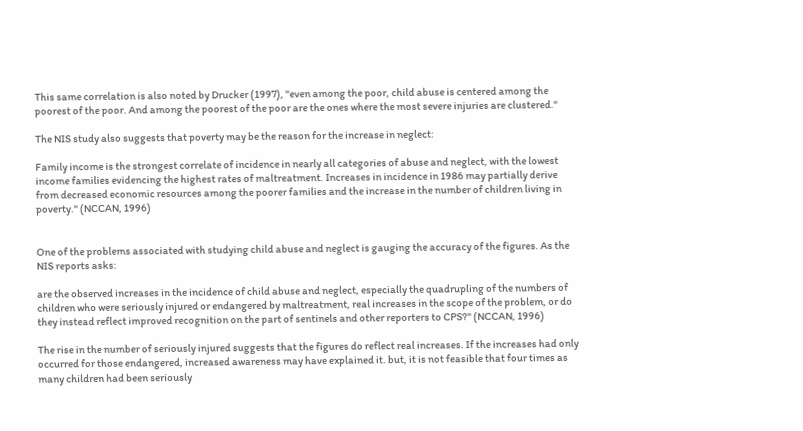This same correlation is also noted by Drucker (1997), "even among the poor, child abuse is centered among the poorest of the poor. And among the poorest of the poor are the ones where the most severe injuries are clustered."

The NIS study also suggests that poverty may be the reason for the increase in neglect:

Family income is the strongest correlate of incidence in nearly all categories of abuse and neglect, with the lowest income families evidencing the highest rates of maltreatment. Increases in incidence in 1986 may partially derive from decreased economic resources among the poorer families and the increase in the number of children living in poverty." (NCCAN, 1996)


One of the problems associated with studying child abuse and neglect is gauging the accuracy of the figures. As the NIS reports asks:

are the observed increases in the incidence of child abuse and neglect, especially the quadrupling of the numbers of children who were seriously injured or endangered by maltreatment, real increases in the scope of the problem, or do they instead reflect improved recognition on the part of sentinels and other reporters to CPS?" (NCCAN, 1996)

The rise in the number of seriously injured suggests that the figures do reflect real increases. If the increases had only occurred for those endangered, increased awareness may have explained it. but, it is not feasible that four times as many children had been seriously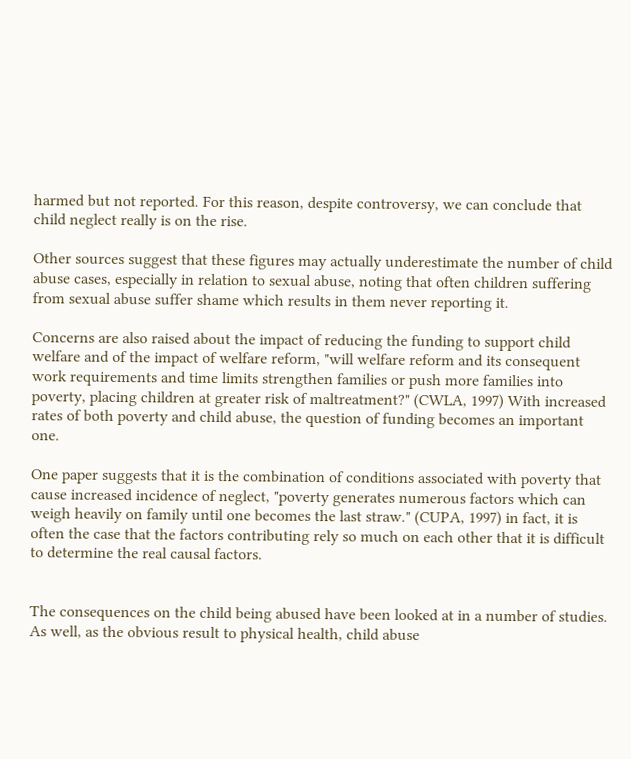harmed but not reported. For this reason, despite controversy, we can conclude that child neglect really is on the rise.

Other sources suggest that these figures may actually underestimate the number of child abuse cases, especially in relation to sexual abuse, noting that often children suffering from sexual abuse suffer shame which results in them never reporting it.

Concerns are also raised about the impact of reducing the funding to support child welfare and of the impact of welfare reform, "will welfare reform and its consequent work requirements and time limits strengthen families or push more families into poverty, placing children at greater risk of maltreatment?" (CWLA, 1997) With increased rates of both poverty and child abuse, the question of funding becomes an important one.

One paper suggests that it is the combination of conditions associated with poverty that cause increased incidence of neglect, "poverty generates numerous factors which can weigh heavily on family until one becomes the last straw." (CUPA, 1997) in fact, it is often the case that the factors contributing rely so much on each other that it is difficult to determine the real causal factors.


The consequences on the child being abused have been looked at in a number of studies. As well, as the obvious result to physical health, child abuse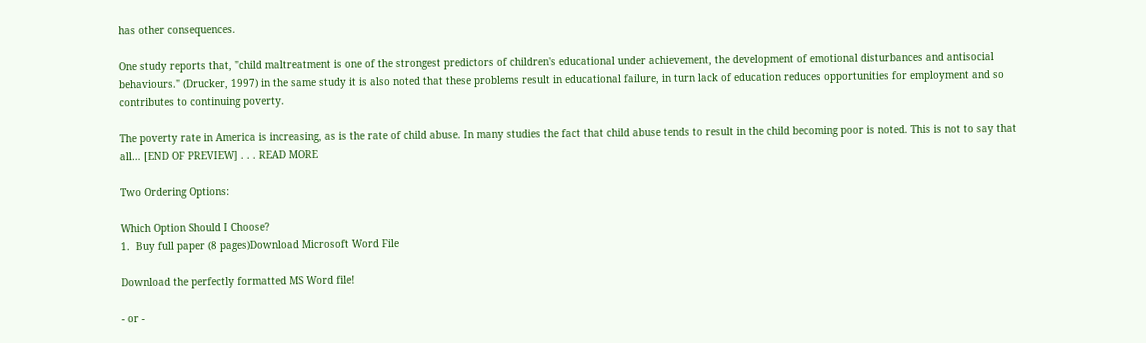has other consequences.

One study reports that, "child maltreatment is one of the strongest predictors of children's educational under achievement, the development of emotional disturbances and antisocial behaviours." (Drucker, 1997) in the same study it is also noted that these problems result in educational failure, in turn lack of education reduces opportunities for employment and so contributes to continuing poverty.

The poverty rate in America is increasing, as is the rate of child abuse. In many studies the fact that child abuse tends to result in the child becoming poor is noted. This is not to say that all… [END OF PREVIEW] . . . READ MORE

Two Ordering Options:

Which Option Should I Choose?
1.  Buy full paper (8 pages)Download Microsoft Word File

Download the perfectly formatted MS Word file!

- or -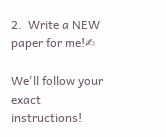2.  Write a NEW paper for me!✍

We'll follow your exact instructions!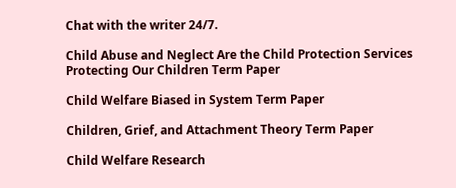Chat with the writer 24/7.

Child Abuse and Neglect Are the Child Protection Services Protecting Our Children Term Paper

Child Welfare Biased in System Term Paper

Children, Grief, and Attachment Theory Term Paper

Child Welfare Research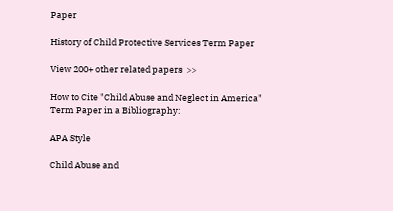Paper

History of Child Protective Services Term Paper

View 200+ other related papers  >>

How to Cite "Child Abuse and Neglect in America" Term Paper in a Bibliography:

APA Style

Child Abuse and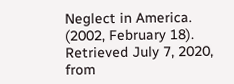Neglect in America.  (2002, February 18).  Retrieved July 7, 2020, from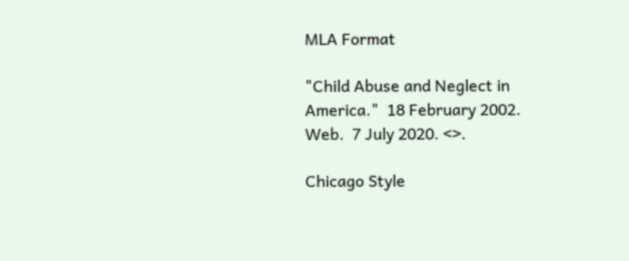MLA Format

"Child Abuse and Neglect in America."  18 February 2002.  Web.  7 July 2020. <>.

Chicago Style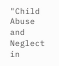"Child Abuse and Neglect in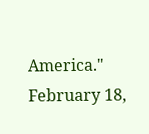America."  February 18,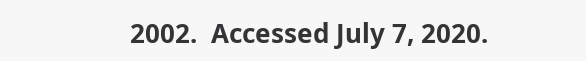2002.  Accessed July 7, 2020.